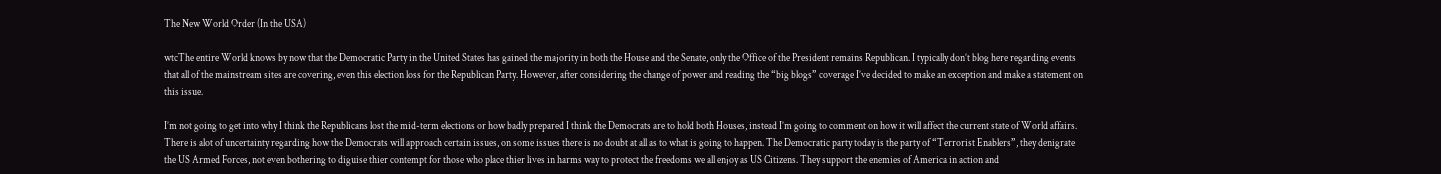The New World Order (In the USA)

wtcThe entire World knows by now that the Democratic Party in the United States has gained the majority in both the House and the Senate, only the Office of the President remains Republican. I typically don’t blog here regarding events that all of the mainstream sites are covering, even this election loss for the Republican Party. However, after considering the change of power and reading the “big blogs” coverage I’ve decided to make an exception and make a statement on this issue.

I’m not going to get into why I think the Republicans lost the mid-term elections or how badly prepared I think the Democrats are to hold both Houses, instead I’m going to comment on how it will affect the current state of World affairs. There is alot of uncertainty regarding how the Democrats will approach certain issues, on some issues there is no doubt at all as to what is going to happen. The Democratic party today is the party of “Terrorist Enablers”, they denigrate the US Armed Forces, not even bothering to diguise thier contempt for those who place thier lives in harms way to protect the freedoms we all enjoy as US Citizens. They support the enemies of America in action and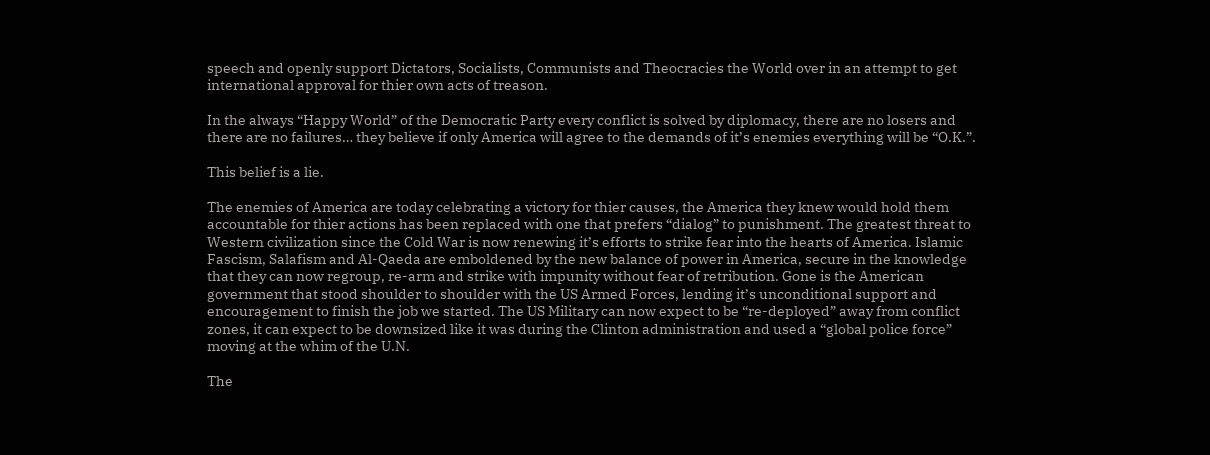speech and openly support Dictators, Socialists, Communists and Theocracies the World over in an attempt to get international approval for thier own acts of treason.

In the always “Happy World” of the Democratic Party every conflict is solved by diplomacy, there are no losers and there are no failures… they believe if only America will agree to the demands of it’s enemies everything will be “O.K.”.

This belief is a lie.

The enemies of America are today celebrating a victory for thier causes, the America they knew would hold them accountable for thier actions has been replaced with one that prefers “dialog” to punishment. The greatest threat to Western civilization since the Cold War is now renewing it’s efforts to strike fear into the hearts of America. Islamic Fascism, Salafism and Al-Qaeda are emboldened by the new balance of power in America, secure in the knowledge that they can now regroup, re-arm and strike with impunity without fear of retribution. Gone is the American government that stood shoulder to shoulder with the US Armed Forces, lending it’s unconditional support and encouragement to finish the job we started. The US Military can now expect to be “re-deployed” away from conflict zones, it can expect to be downsized like it was during the Clinton administration and used a “global police force” moving at the whim of the U.N.

The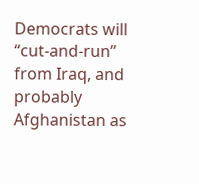Democrats will “cut-and-run” from Iraq, and probably Afghanistan as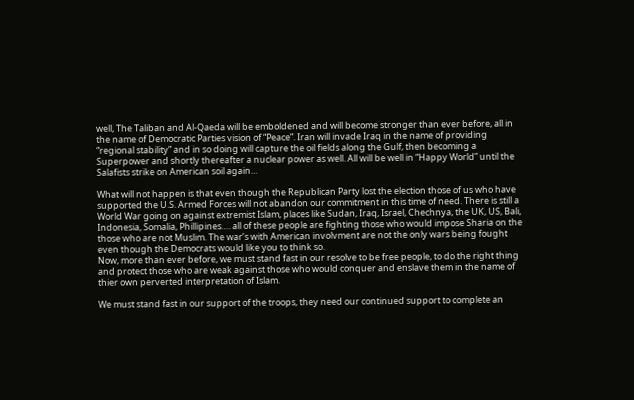well, The Taliban and Al-Qaeda will be emboldened and will become stronger than ever before, all in the name of Democratic Parties vision of “Peace”. Iran will invade Iraq in the name of providing “regional stability” and in so doing will capture the oil fields along the Gulf, then becoming a Superpower and shortly thereafter a nuclear power as well. All will be well in “Happy World” until the Salafists strike on American soil again…

What will not happen is that even though the Republican Party lost the election those of us who have supported the U.S. Armed Forces will not abandon our commitment in this time of need. There is still a World War going on against extremist Islam, places like Sudan, Iraq, Israel, Chechnya, the UK, US, Bali, Indonesia, Somalia, Phillipines…. all of these people are fighting those who would impose Sharia on the those who are not Muslim. The war’s with American involvment are not the only wars being fought even though the Democrats would like you to think so.
Now, more than ever before, we must stand fast in our resolve to be free people, to do the right thing and protect those who are weak against those who would conquer and enslave them in the name of thier own perverted interpretation of Islam.

We must stand fast in our support of the troops, they need our continued support to complete an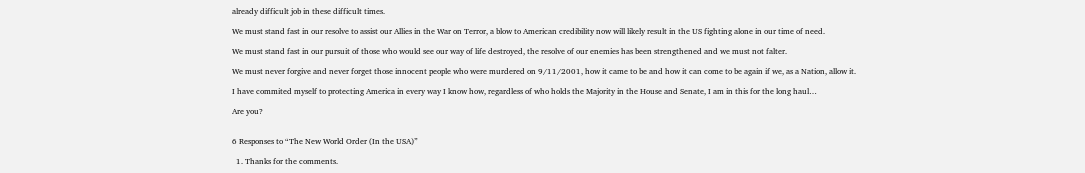already difficult job in these difficult times.

We must stand fast in our resolve to assist our Allies in the War on Terror, a blow to American credibility now will likely result in the US fighting alone in our time of need.

We must stand fast in our pursuit of those who would see our way of life destroyed, the resolve of our enemies has been strengthened and we must not falter.

We must never forgive and never forget those innocent people who were murdered on 9/11/2001, how it came to be and how it can come to be again if we, as a Nation, allow it.

I have commited myself to protecting America in every way I know how, regardless of who holds the Majority in the House and Senate, I am in this for the long haul…

Are you?


6 Responses to “The New World Order (In the USA)”

  1. Thanks for the comments.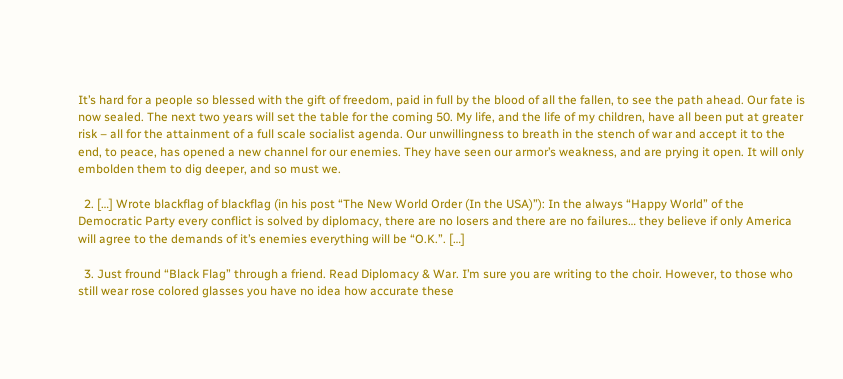It’s hard for a people so blessed with the gift of freedom, paid in full by the blood of all the fallen, to see the path ahead. Our fate is now sealed. The next two years will set the table for the coming 50. My life, and the life of my children, have all been put at greater risk – all for the attainment of a full scale socialist agenda. Our unwillingness to breath in the stench of war and accept it to the end, to peace, has opened a new channel for our enemies. They have seen our armor’s weakness, and are prying it open. It will only embolden them to dig deeper, and so must we.

  2. […] Wrote blackflag of blackflag (in his post “The New World Order (In the USA)”): In the always “Happy World” of the Democratic Party every conflict is solved by diplomacy, there are no losers and there are no failures… they believe if only America will agree to the demands of it’s enemies everything will be “O.K.”. […]

  3. Just fround “Black Flag” through a friend. Read Diplomacy & War. I’m sure you are writing to the choir. However, to those who still wear rose colored glasses you have no idea how accurate these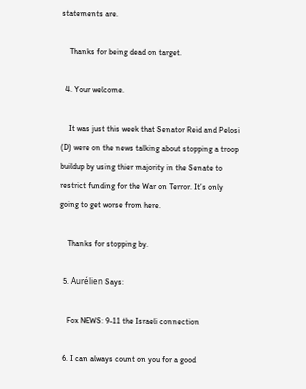statements are.

    Thanks for being dead on target.

  4. Your welcome.

    It was just this week that Senator Reid and Pelosi (D) were on the news talking about stopping a troop buildup by using thier majority in the Senate to restrict funding for the War on Terror. It’s only going to get worse from here.

    Thanks for stopping by.

  5. Aurélien Says:

    Fox NEWS: 9-11 the Israeli connection

  6. I can always count on you for a good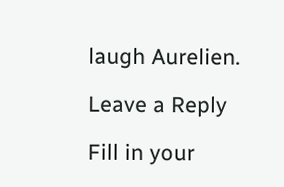laugh Aurelien.

Leave a Reply

Fill in your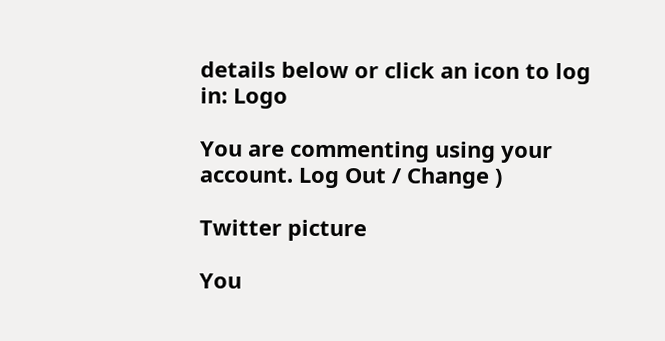details below or click an icon to log in: Logo

You are commenting using your account. Log Out / Change )

Twitter picture

You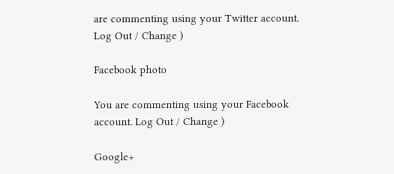are commenting using your Twitter account. Log Out / Change )

Facebook photo

You are commenting using your Facebook account. Log Out / Change )

Google+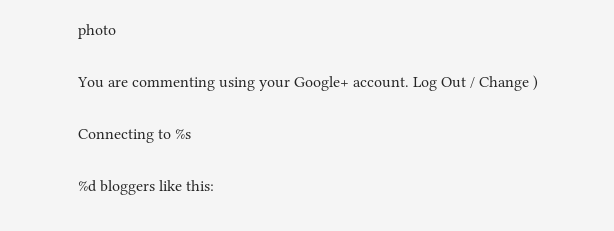photo

You are commenting using your Google+ account. Log Out / Change )

Connecting to %s

%d bloggers like this: